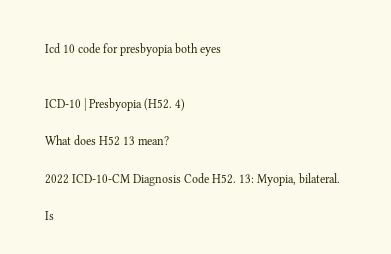Icd 10 code for presbyopia both eyes


ICD-10 | Presbyopia (H52. 4)

What does H52 13 mean?

2022 ICD-10-CM Diagnosis Code H52. 13: Myopia, bilateral.

Is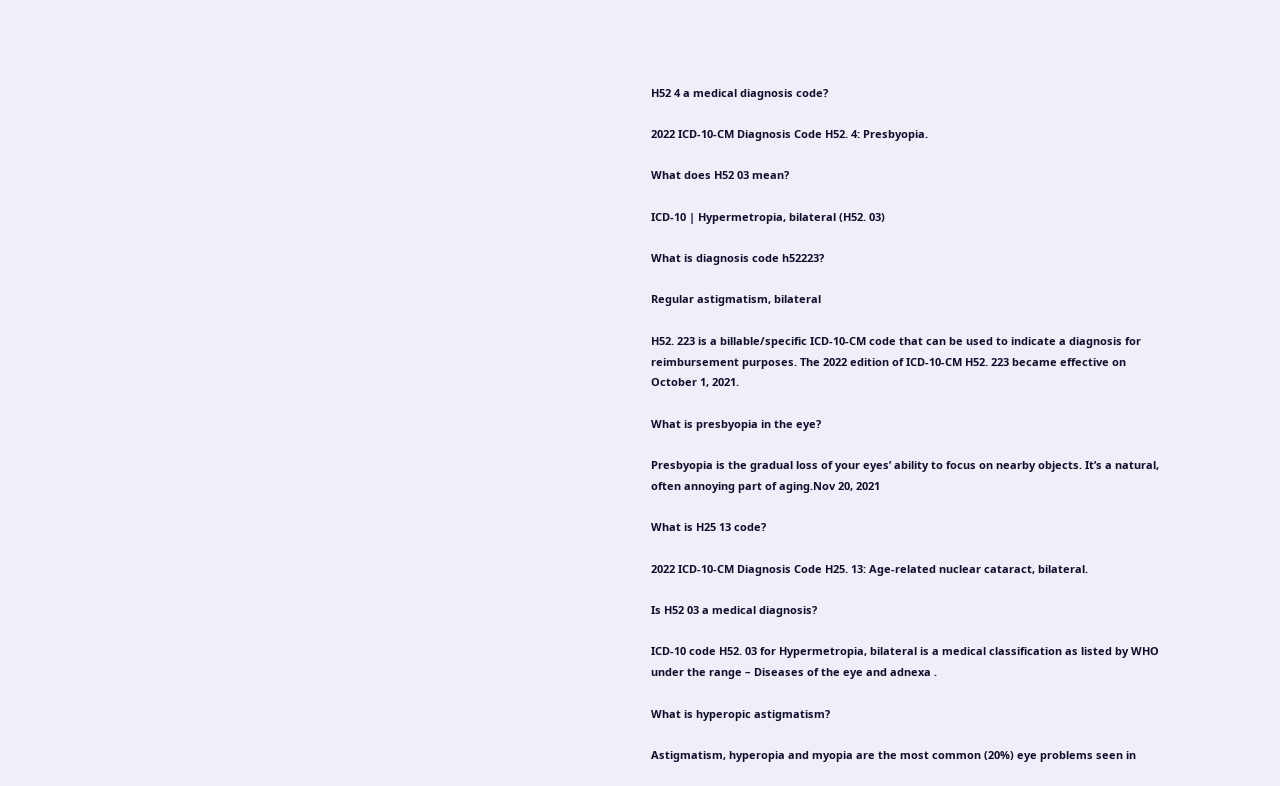H52 4 a medical diagnosis code?

2022 ICD-10-CM Diagnosis Code H52. 4: Presbyopia.

What does H52 03 mean?

ICD-10 | Hypermetropia, bilateral (H52. 03)

What is diagnosis code h52223?

Regular astigmatism, bilateral

H52. 223 is a billable/specific ICD-10-CM code that can be used to indicate a diagnosis for reimbursement purposes. The 2022 edition of ICD-10-CM H52. 223 became effective on October 1, 2021.

What is presbyopia in the eye?

Presbyopia is the gradual loss of your eyes’ ability to focus on nearby objects. It’s a natural, often annoying part of aging.Nov 20, 2021

What is H25 13 code?

2022 ICD-10-CM Diagnosis Code H25. 13: Age-related nuclear cataract, bilateral.

Is H52 03 a medical diagnosis?

ICD-10 code H52. 03 for Hypermetropia, bilateral is a medical classification as listed by WHO under the range – Diseases of the eye and adnexa .

What is hyperopic astigmatism?

Astigmatism, hyperopia and myopia are the most common (20%) eye problems seen in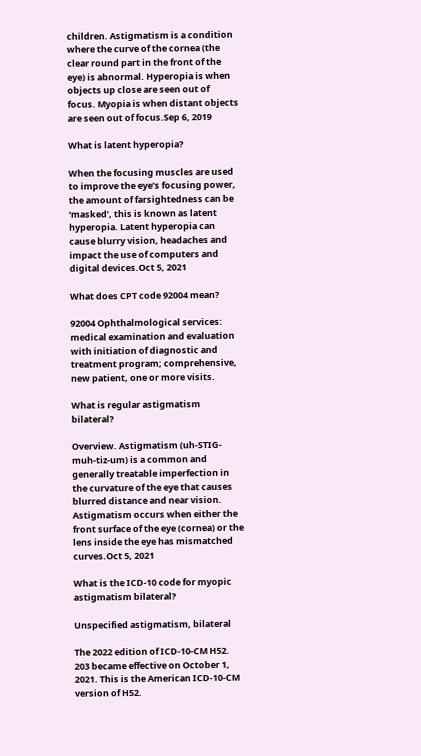children. Astigmatism is a condition where the curve of the cornea (the clear round part in the front of the eye) is abnormal. Hyperopia is when objects up close are seen out of focus. Myopia is when distant objects are seen out of focus.Sep 6, 2019

What is latent hyperopia?

When the focusing muscles are used to improve the eye’s focusing power, the amount of farsightedness can be ‘masked’, this is known as latent hyperopia. Latent hyperopia can cause blurry vision, headaches and impact the use of computers and digital devices.Oct 5, 2021

What does CPT code 92004 mean?

92004 Ophthalmological services: medical examination and evaluation with initiation of diagnostic and treatment program; comprehensive, new patient, one or more visits.

What is regular astigmatism bilateral?

Overview. Astigmatism (uh-STIG-muh-tiz-um) is a common and generally treatable imperfection in the curvature of the eye that causes blurred distance and near vision. Astigmatism occurs when either the front surface of the eye (cornea) or the lens inside the eye has mismatched curves.Oct 5, 2021

What is the ICD-10 code for myopic astigmatism bilateral?

Unspecified astigmatism, bilateral

The 2022 edition of ICD-10-CM H52. 203 became effective on October 1, 2021. This is the American ICD-10-CM version of H52.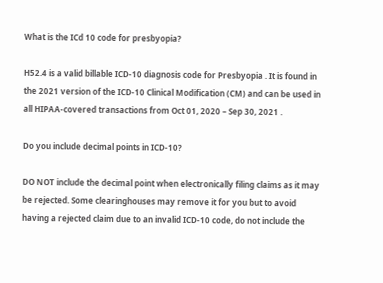What is the ICd 10 code for presbyopia?

H52.4 is a valid billable ICD-10 diagnosis code for Presbyopia . It is found in the 2021 version of the ICD-10 Clinical Modification (CM) and can be used in all HIPAA-covered transactions from Oct 01, 2020 – Sep 30, 2021 .

Do you include decimal points in ICD-10?

DO NOT include the decimal point when electronically filing claims as it may be rejected. Some clearinghouses may remove it for you but to avoid having a rejected claim due to an invalid ICD-10 code, do not include the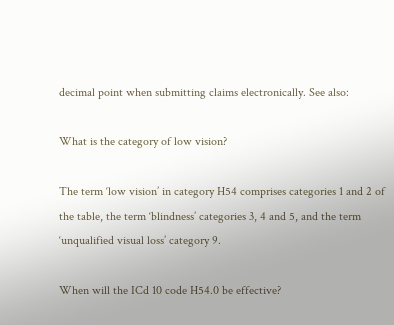decimal point when submitting claims electronically. See also:

What is the category of low vision?

The term ‘low vision’ in category H54 comprises categories 1 and 2 of the table, the term ‘blindness’ categories 3, 4 and 5, and the term ‘unqualified visual loss’ category 9.

When will the ICd 10 code H54.0 be effective?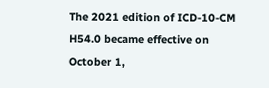The 2021 edition of ICD-10-CM H54.0 became effective on October 1,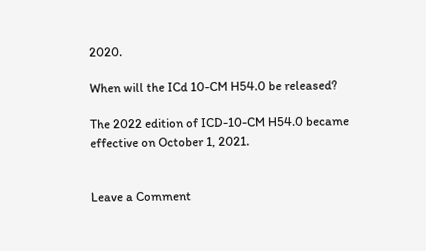2020.

When will the ICd 10-CM H54.0 be released?

The 2022 edition of ICD-10-CM H54.0 became effective on October 1, 2021.


Leave a Comment